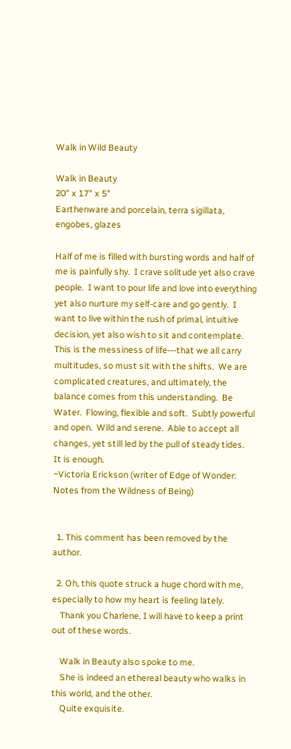Walk in Wild Beauty

Walk in Beauty
20" x 17" x 5"
Earthenware and porcelain, terra sigillata, engobes, glazes

Half of me is filled with bursting words and half of me is painfully shy.  I crave solitude yet also crave people.  I want to pour life and love into everything yet also nurture my self-care and go gently.  I want to live within the rush of primal, intuitive decision, yet also wish to sit and contemplate.  This is the messiness of life---that we all carry multitudes, so must sit with the shifts.  We are complicated creatures, and ultimately, the balance comes from this understanding.  Be Water.  Flowing, flexible and soft.  Subtly powerful and open.  Wild and serene.  Able to accept all changes, yet still led by the pull of steady tides.  It is enough.
~Victoria Erickson (writer of Edge of Wonder: Notes from the Wildness of Being)


  1. This comment has been removed by the author.

  2. Oh, this quote struck a huge chord with me, especially to how my heart is feeling lately.
    Thank you Charlene, I will have to keep a print out of these words.

    Walk in Beauty also spoke to me.
    She is indeed an ethereal beauty who walks in this world, and the other.
    Quite exquisite.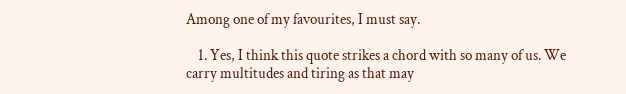Among one of my favourites, I must say.

    1. Yes, I think this quote strikes a chord with so many of us. We carry multitudes and tiring as that may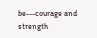be---courage and strength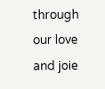through our love and joie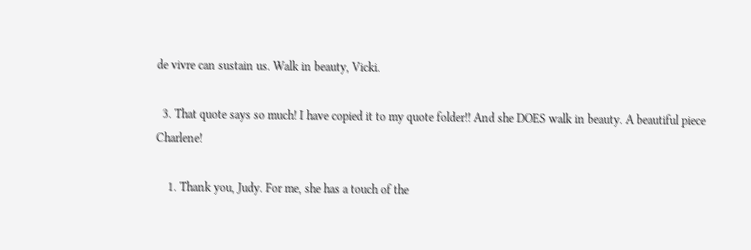de vivre can sustain us. Walk in beauty, Vicki.

  3. That quote says so much! I have copied it to my quote folder!! And she DOES walk in beauty. A beautiful piece Charlene!

    1. Thank you, Judy. For me, she has a touch of the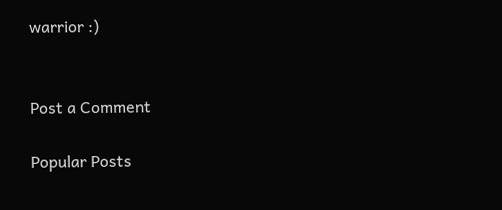warrior :)


Post a Comment

Popular Posts